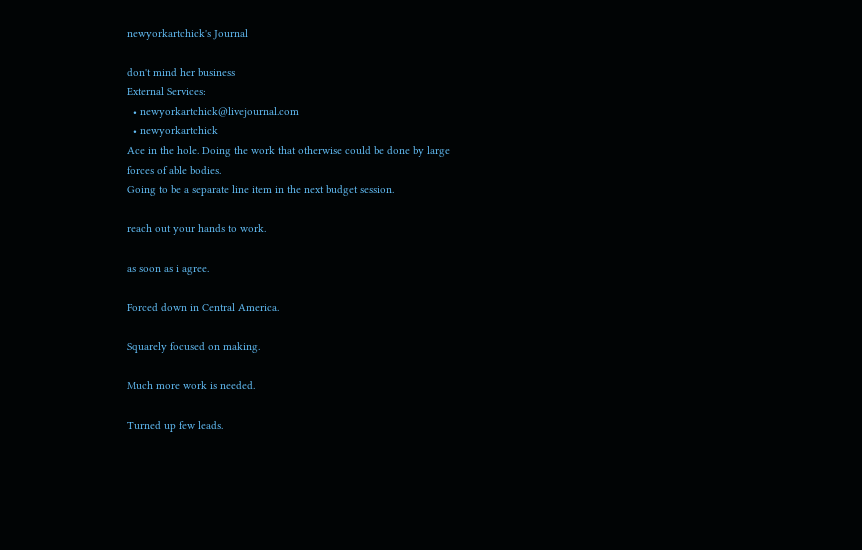newyorkartchick's Journal

don't mind her business
External Services:
  • newyorkartchick@livejournal.com
  • newyorkartchick
Ace in the hole. Doing the work that otherwise could be done by large forces of able bodies.
Going to be a separate line item in the next budget session.

reach out your hands to work.

as soon as i agree.

Forced down in Central America.

Squarely focused on making.

Much more work is needed.

Turned up few leads.